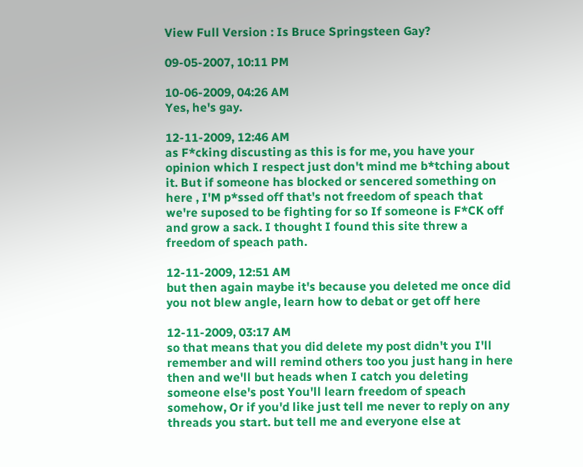View Full Version : Is Bruce Springsteen Gay?

09-05-2007, 10:11 PM

10-06-2009, 04:26 AM
Yes, he's gay.

12-11-2009, 12:46 AM
as F*cking discusting as this is for me, you have your opinion which I respect just don't mind me b*tching about it. But if someone has blocked or sencered something on here , I'M p*ssed off that's not freedom of speach that we're suposed to be fighting for so If someone is F*CK off and grow a sack. I thought I found this site threw a freedom of speach path.

12-11-2009, 12:51 AM
but then again maybe it's because you deleted me once did you not blew angle, learn how to debat or get off here

12-11-2009, 03:17 AM
so that means that you did delete my post didn't you I'll remember and will remind others too you just hang in here then and we'll but heads when I catch you deleting someone else's post You'll learn freedom of speach somehow, Or if you'd like just tell me never to reply on any threads you start. but tell me and everyone else at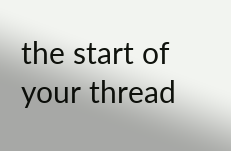the start of your thread